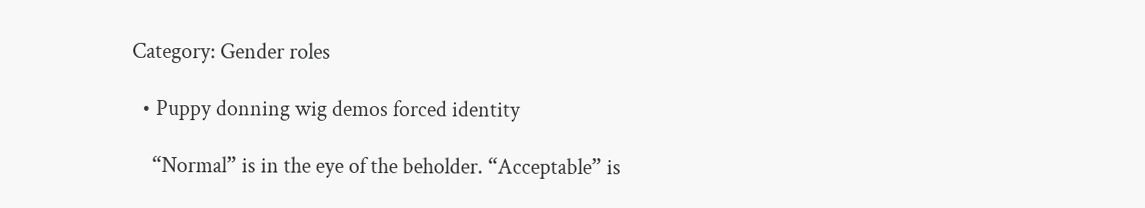Category: Gender roles

  • Puppy donning wig demos forced identity

    “Normal” is in the eye of the beholder. “Acceptable” is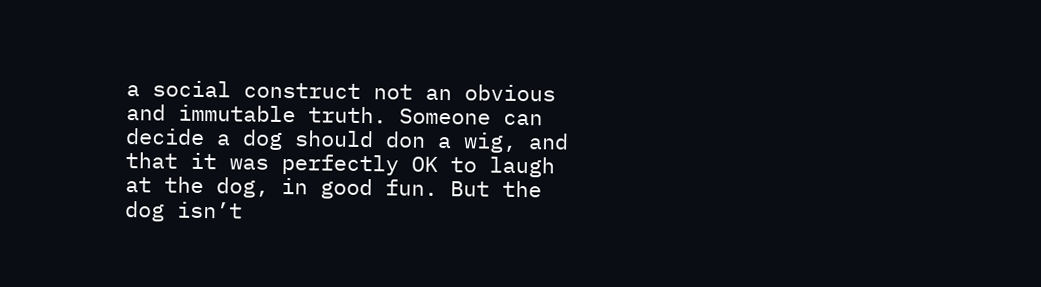a social construct not an obvious and immutable truth. Someone can decide a dog should don a wig, and that it was perfectly OK to laugh at the dog, in good fun. But the dog isn’t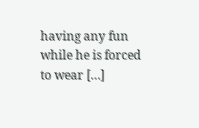having any fun while he is forced to wear […]